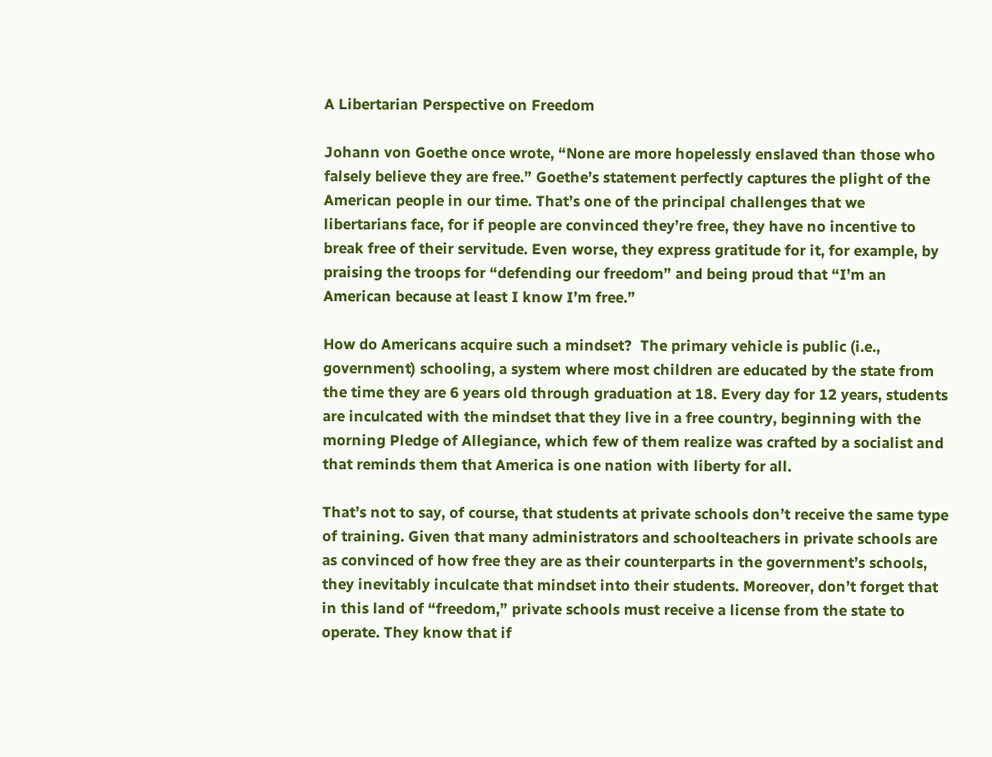A Libertarian Perspective on Freedom

Johann von Goethe once wrote, “None are more hopelessly enslaved than those who falsely believe they are free.” Goethe’s statement perfectly captures the plight of the American people in our time. That’s one of the principal challenges that we libertarians face, for if people are convinced they’re free, they have no incentive to break free of their servitude. Even worse, they express gratitude for it, for example, by praising the troops for “defending our freedom” and being proud that “I’m an American because at least I know I’m free.”

How do Americans acquire such a mindset?  The primary vehicle is public (i.e., government) schooling, a system where most children are educated by the state from the time they are 6 years old through graduation at 18. Every day for 12 years, students are inculcated with the mindset that they live in a free country, beginning with the morning Pledge of Allegiance, which few of them realize was crafted by a socialist and that reminds them that America is one nation with liberty for all.

That’s not to say, of course, that students at private schools don’t receive the same type of training. Given that many administrators and schoolteachers in private schools are as convinced of how free they are as their counterparts in the government’s schools, they inevitably inculcate that mindset into their students. Moreover, don’t forget that in this land of “freedom,” private schools must receive a license from the state to operate. They know that if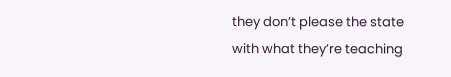they don’t please the state with what they’re teaching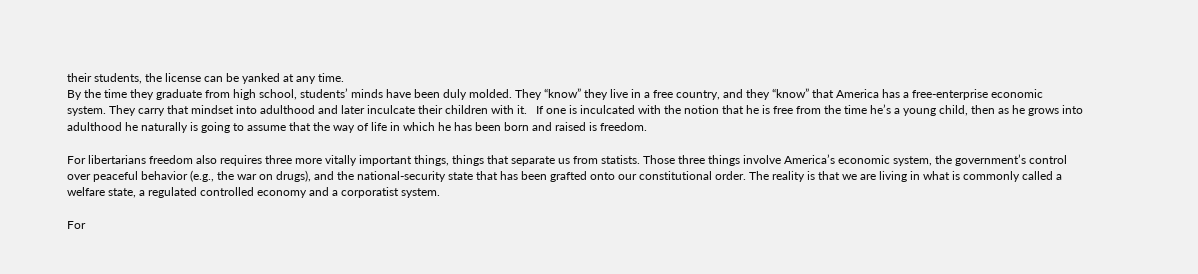their students, the license can be yanked at any time.
By the time they graduate from high school, students’ minds have been duly molded. They “know” they live in a free country, and they “know” that America has a free-enterprise economic system. They carry that mindset into adulthood and later inculcate their children with it.   If one is inculcated with the notion that he is free from the time he’s a young child, then as he grows into adulthood he naturally is going to assume that the way of life in which he has been born and raised is freedom.

For libertarians freedom also requires three more vitally important things, things that separate us from statists. Those three things involve America’s economic system, the government’s control over peaceful behavior (e.g., the war on drugs), and the national-security state that has been grafted onto our constitutional order. The reality is that we are living in what is commonly called a welfare state, a regulated controlled economy and a corporatist system.

For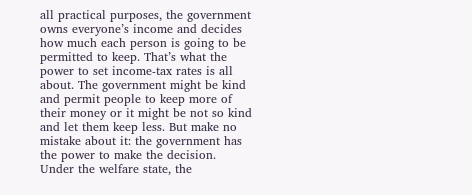all practical purposes, the government owns everyone’s income and decides how much each person is going to be permitted to keep. That’s what the power to set income-tax rates is all about. The government might be kind and permit people to keep more of their money or it might be not so kind and let them keep less. But make no mistake about it: the government has the power to make the decision.   Under the welfare state, the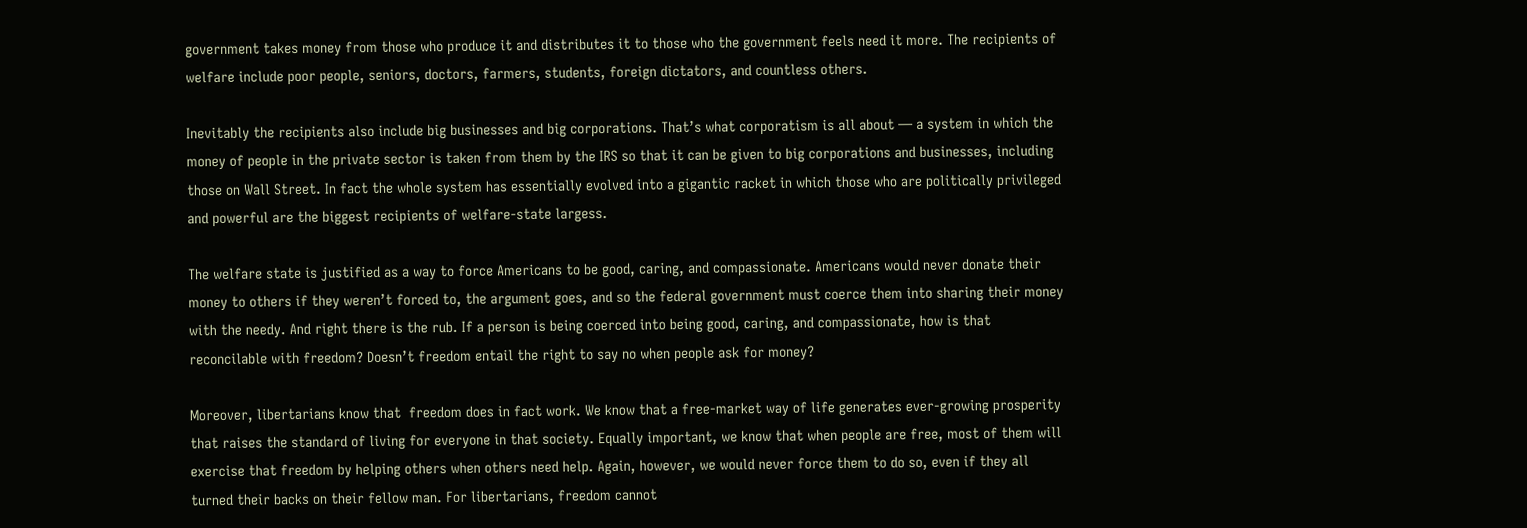government takes money from those who produce it and distributes it to those who the government feels need it more. The recipients of welfare include poor people, seniors, doctors, farmers, students, foreign dictators, and countless others.

Inevitably the recipients also include big businesses and big corporations. That’s what corporatism is all about — a system in which the money of people in the private sector is taken from them by the IRS so that it can be given to big corporations and businesses, including those on Wall Street. In fact the whole system has essentially evolved into a gigantic racket in which those who are politically privileged and powerful are the biggest recipients of welfare-state largess.

The welfare state is justified as a way to force Americans to be good, caring, and compassionate. Americans would never donate their money to others if they weren’t forced to, the argument goes, and so the federal government must coerce them into sharing their money with the needy. And right there is the rub. If a person is being coerced into being good, caring, and compassionate, how is that reconcilable with freedom? Doesn’t freedom entail the right to say no when people ask for money?

Moreover, libertarians know that  freedom does in fact work. We know that a free-market way of life generates ever-growing prosperity that raises the standard of living for everyone in that society. Equally important, we know that when people are free, most of them will exercise that freedom by helping others when others need help. Again, however, we would never force them to do so, even if they all turned their backs on their fellow man. For libertarians, freedom cannot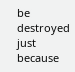be destroyed just because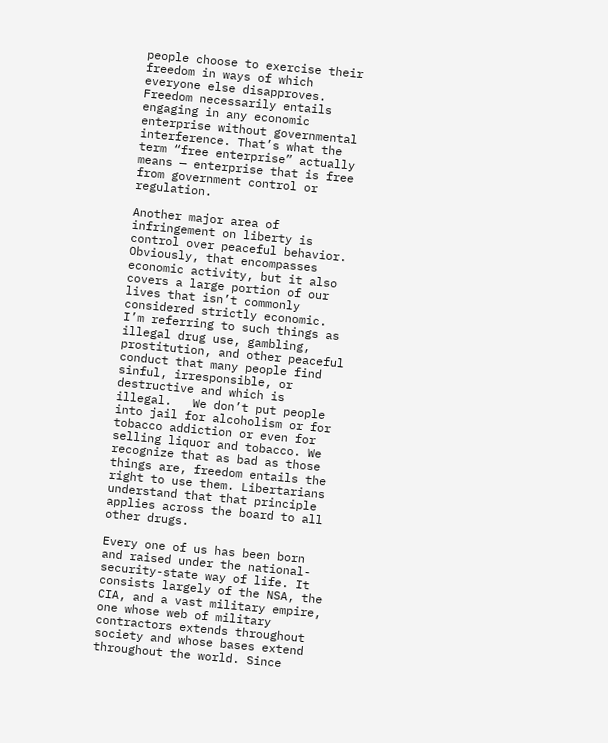people choose to exercise their freedom in ways of which everyone else disapproves.   Freedom necessarily entails engaging in any economic enterprise without governmental interference. That’s what the term “free enterprise” actually means — enterprise that is free from government control or regulation.

Another major area of infringement on liberty is control over peaceful behavior. Obviously, that encompasses economic activity, but it also covers a large portion of our lives that isn’t commonly considered strictly economic. I’m referring to such things as illegal drug use, gambling, prostitution, and other peaceful conduct that many people find sinful, irresponsible, or destructive and which is illegal.   We don’t put people into jail for alcoholism or for tobacco addiction or even for selling liquor and tobacco. We recognize that as bad as those things are, freedom entails the right to use them. Libertarians understand that that principle applies across the board to all other drugs.

Every one of us has been born and raised under the national-security-state way of life. It consists largely of the NSA, the CIA, and a vast military empire, one whose web of military contractors extends throughout society and whose bases extend throughout the world. Since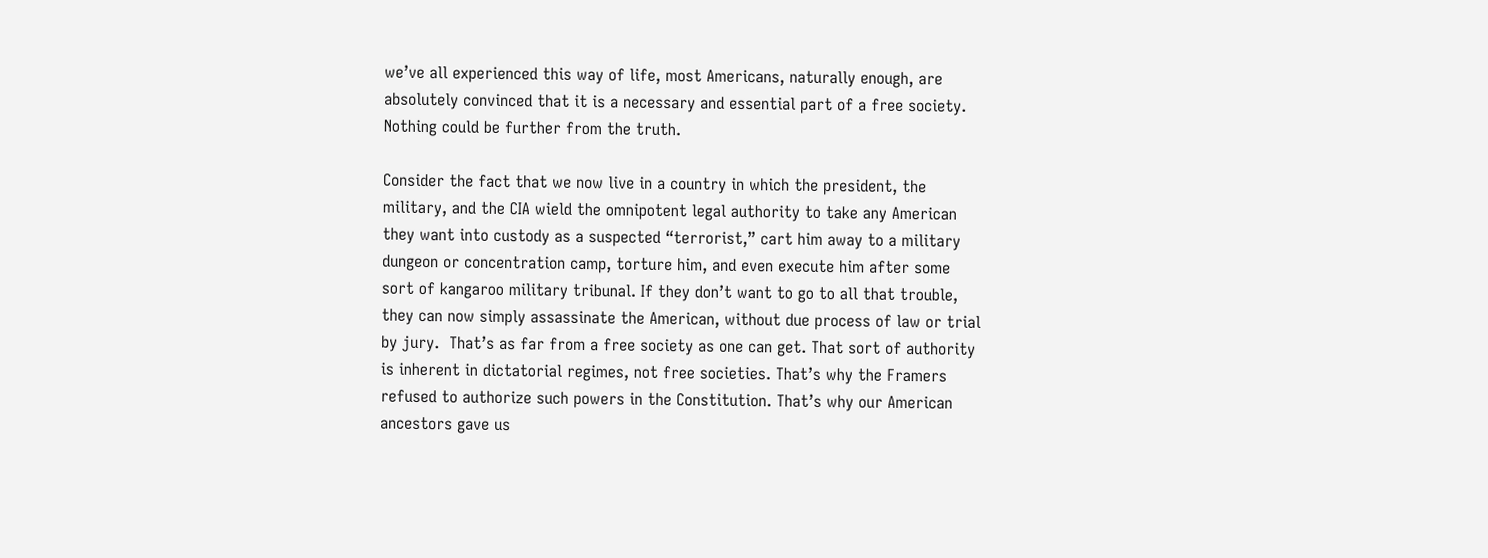we’ve all experienced this way of life, most Americans, naturally enough, are absolutely convinced that it is a necessary and essential part of a free society.    Nothing could be further from the truth.

Consider the fact that we now live in a country in which the president, the military, and the CIA wield the omnipotent legal authority to take any American they want into custody as a suspected “terrorist,” cart him away to a military dungeon or concentration camp, torture him, and even execute him after some sort of kangaroo military tribunal. If they don’t want to go to all that trouble, they can now simply assassinate the American, without due process of law or trial by jury.  That’s as far from a free society as one can get. That sort of authority is inherent in dictatorial regimes, not free societies. That’s why the Framers refused to authorize such powers in the Constitution. That’s why our American ancestors gave us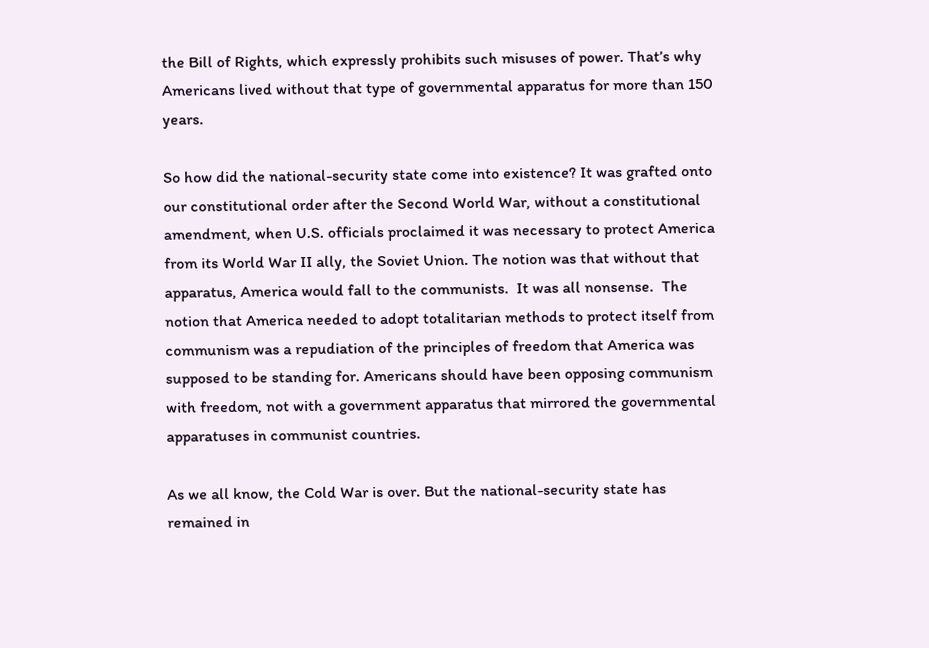the Bill of Rights, which expressly prohibits such misuses of power. That’s why Americans lived without that type of governmental apparatus for more than 150 years.

So how did the national-security state come into existence? It was grafted onto our constitutional order after the Second World War, without a constitutional amendment, when U.S. officials proclaimed it was necessary to protect America from its World War II ally, the Soviet Union. The notion was that without that apparatus, America would fall to the communists.  It was all nonsense.  The notion that America needed to adopt totalitarian methods to protect itself from communism was a repudiation of the principles of freedom that America was supposed to be standing for. Americans should have been opposing communism with freedom, not with a government apparatus that mirrored the governmental apparatuses in communist countries.

As we all know, the Cold War is over. But the national-security state has remained in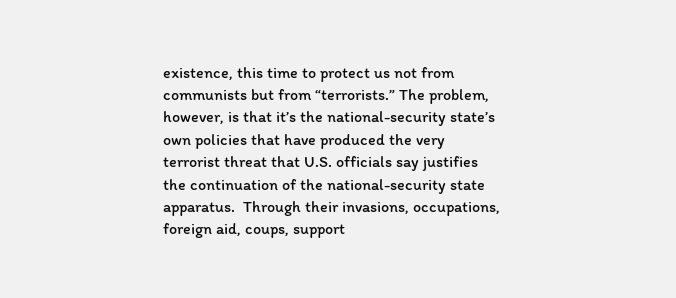existence, this time to protect us not from communists but from “terrorists.” The problem, however, is that it’s the national-security state’s own policies that have produced the very terrorist threat that U.S. officials say justifies the continuation of the national-security state apparatus.  Through their invasions, occupations, foreign aid, coups, support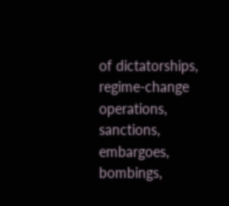of dictatorships, regime-change operations, sanctions, embargoes, bombings,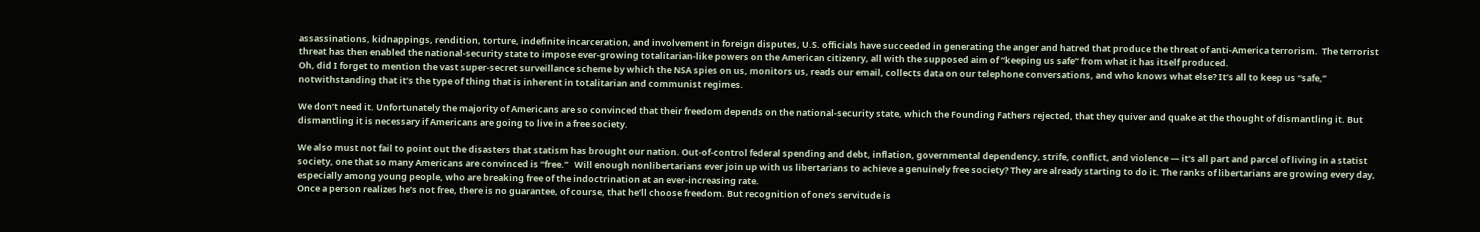assassinations, kidnappings, rendition, torture, indefinite incarceration, and involvement in foreign disputes, U.S. officials have succeeded in generating the anger and hatred that produce the threat of anti-America terrorism.  The terrorist threat has then enabled the national-security state to impose ever-growing totalitarian-like powers on the American citizenry, all with the supposed aim of “keeping us safe” from what it has itself produced.
Oh, did I forget to mention the vast super-secret surveillance scheme by which the NSA spies on us, monitors us, reads our email, collects data on our telephone conversations, and who knows what else? It’s all to keep us “safe,” notwithstanding that it’s the type of thing that is inherent in totalitarian and communist regimes.

We don’t need it. Unfortunately the majority of Americans are so convinced that their freedom depends on the national-security state, which the Founding Fathers rejected, that they quiver and quake at the thought of dismantling it. But dismantling it is necessary if Americans are going to live in a free society.

We also must not fail to point out the disasters that statism has brought our nation. Out-of-control federal spending and debt, inflation, governmental dependency, strife, conflict, and violence — it’s all part and parcel of living in a statist society, one that so many Americans are convinced is “free.”   Will enough nonlibertarians ever join up with us libertarians to achieve a genuinely free society? They are already starting to do it. The ranks of libertarians are growing every day, especially among young people, who are breaking free of the indoctrination at an ever-increasing rate.
Once a person realizes he’s not free, there is no guarantee, of course, that he’ll choose freedom. But recognition of one’s servitude is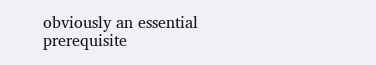obviously an essential prerequisite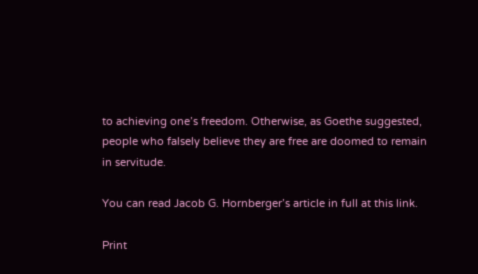to achieving one’s freedom. Otherwise, as Goethe suggested, people who falsely believe they are free are doomed to remain in servitude.

You can read Jacob G. Hornberger’s article in full at this link.

Print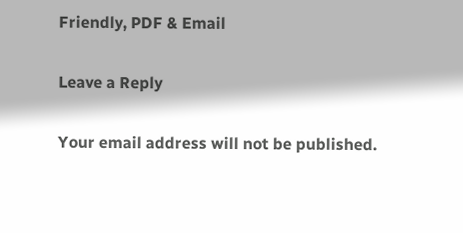Friendly, PDF & Email

Leave a Reply

Your email address will not be published.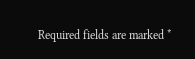Required fields are marked *